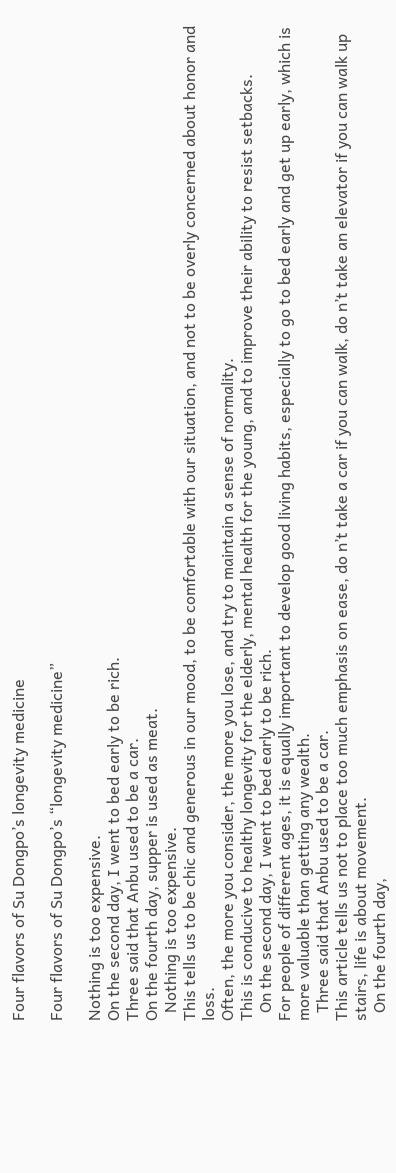Four flavors of Su Dongpo’s longevity medicine

Four flavors of Su Dongpo’s “longevity medicine”

Nothing is too expensive.
On the second day, I went to bed early to be rich.
Three said that Anbu used to be a car.
On the fourth day, supper is used as meat.
  Nothing is too expensive.
This tells us to be chic and generous in our mood, to be comfortable with our situation, and not to be overly concerned about honor and loss.
Often, the more you consider, the more you lose, and try to maintain a sense of normality.
This is conducive to healthy longevity for the elderly, mental health for the young, and to improve their ability to resist setbacks.
  On the second day, I went to bed early to be rich.
For people of different ages, it is equally important to develop good living habits, especially to go to bed early and get up early, which is more valuable than getting any wealth.
  Three said that Anbu used to be a car.
This article tells us not to place too much emphasis on ease, do n’t take a car if you can walk, do n’t take an elevator if you can walk up stairs, life is about movement.
  On the fourth day,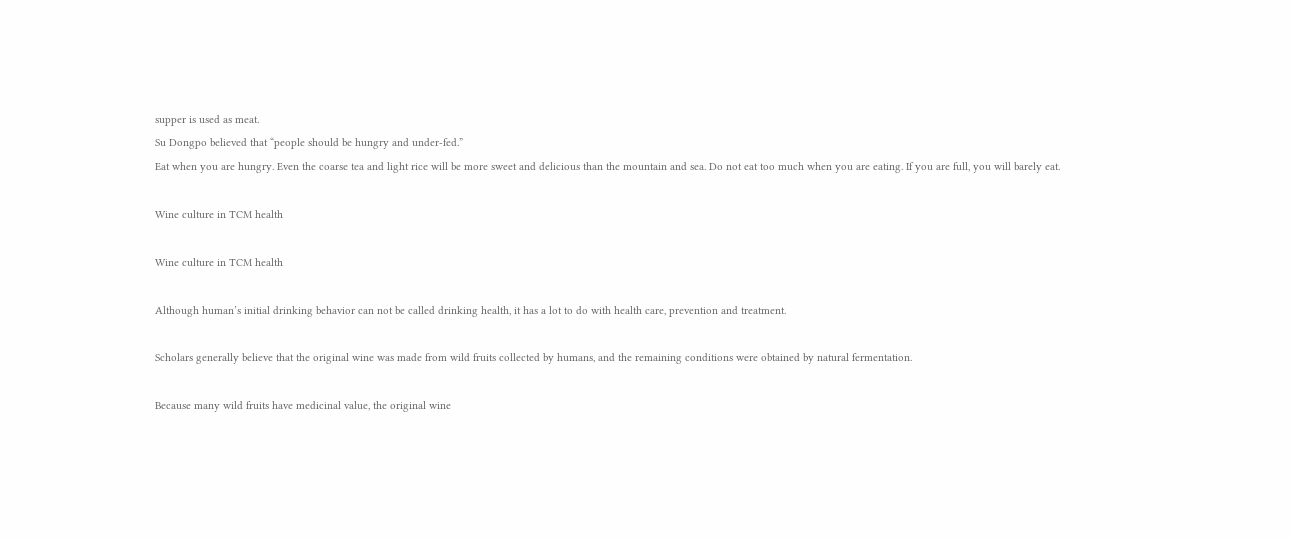supper is used as meat.
Su Dongpo believed that “people should be hungry and under-fed.”
Eat when you are hungry. Even the coarse tea and light rice will be more sweet and delicious than the mountain and sea. Do not eat too much when you are eating. If you are full, you will barely eat.

Wine culture in TCM health

Wine culture in TCM health

Although human’s initial drinking behavior can not be called drinking health, it has a lot to do with health care, prevention and treatment.

Scholars generally believe that the original wine was made from wild fruits collected by humans, and the remaining conditions were obtained by natural fermentation.

Because many wild fruits have medicinal value, the original wine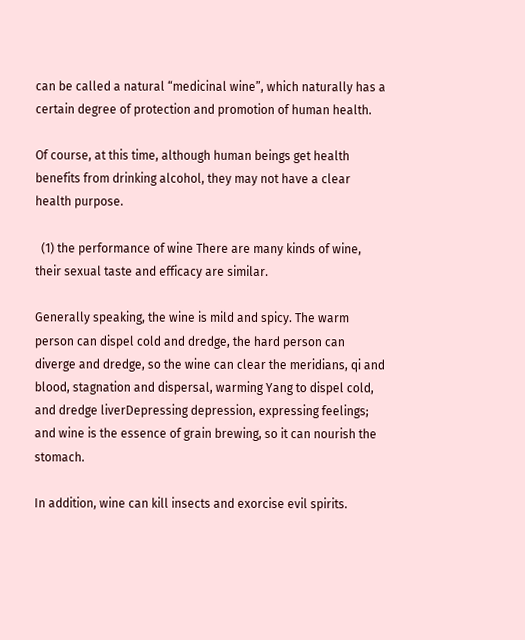can be called a natural “medicinal wine”, which naturally has a certain degree of protection and promotion of human health.

Of course, at this time, although human beings get health benefits from drinking alcohol, they may not have a clear health purpose.

  (1) the performance of wine There are many kinds of wine, their sexual taste and efficacy are similar.

Generally speaking, the wine is mild and spicy. The warm person can dispel cold and dredge, the hard person can diverge and dredge, so the wine can clear the meridians, qi and blood, stagnation and dispersal, warming Yang to dispel cold, and dredge liverDepressing depression, expressing feelings; and wine is the essence of grain brewing, so it can nourish the stomach.

In addition, wine can kill insects and exorcise evil spirits.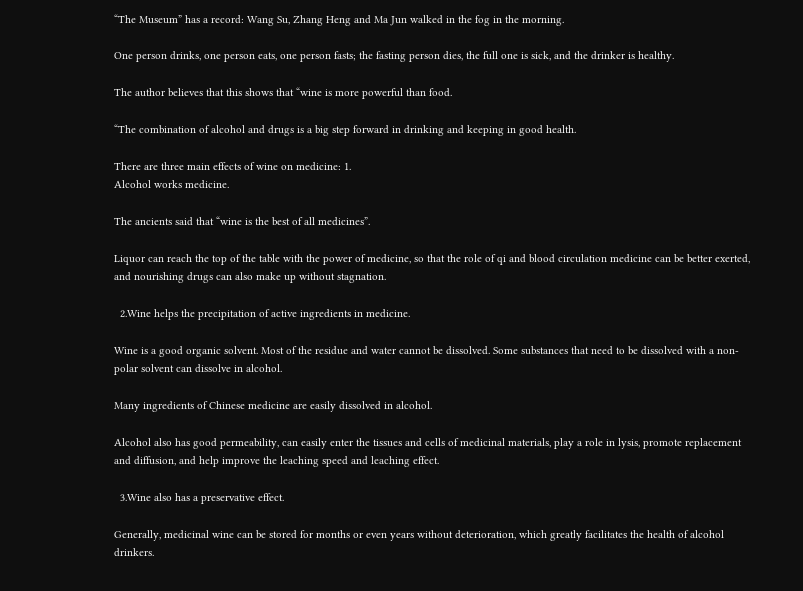“The Museum” has a record: Wang Su, Zhang Heng and Ma Jun walked in the fog in the morning.

One person drinks, one person eats, one person fasts; the fasting person dies, the full one is sick, and the drinker is healthy.

The author believes that this shows that “wine is more powerful than food.

“The combination of alcohol and drugs is a big step forward in drinking and keeping in good health.

There are three main effects of wine on medicine: 1.
Alcohol works medicine.

The ancients said that “wine is the best of all medicines”.

Liquor can reach the top of the table with the power of medicine, so that the role of qi and blood circulation medicine can be better exerted, and nourishing drugs can also make up without stagnation.

  2.Wine helps the precipitation of active ingredients in medicine.

Wine is a good organic solvent. Most of the residue and water cannot be dissolved. Some substances that need to be dissolved with a non-polar solvent can dissolve in alcohol.

Many ingredients of Chinese medicine are easily dissolved in alcohol.

Alcohol also has good permeability, can easily enter the tissues and cells of medicinal materials, play a role in lysis, promote replacement and diffusion, and help improve the leaching speed and leaching effect.

  3.Wine also has a preservative effect.

Generally, medicinal wine can be stored for months or even years without deterioration, which greatly facilitates the health of alcohol drinkers.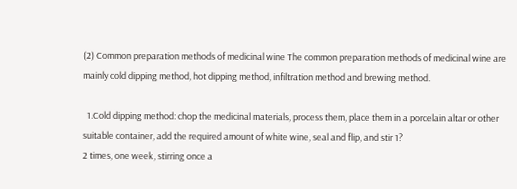(2) Common preparation methods of medicinal wine The common preparation methods of medicinal wine are mainly cold dipping method, hot dipping method, infiltration method and brewing method.

  1.Cold dipping method: chop the medicinal materials, process them, place them in a porcelain altar or other suitable container, add the required amount of white wine, seal and flip, and stir 1?
2 times, one week, stirring once a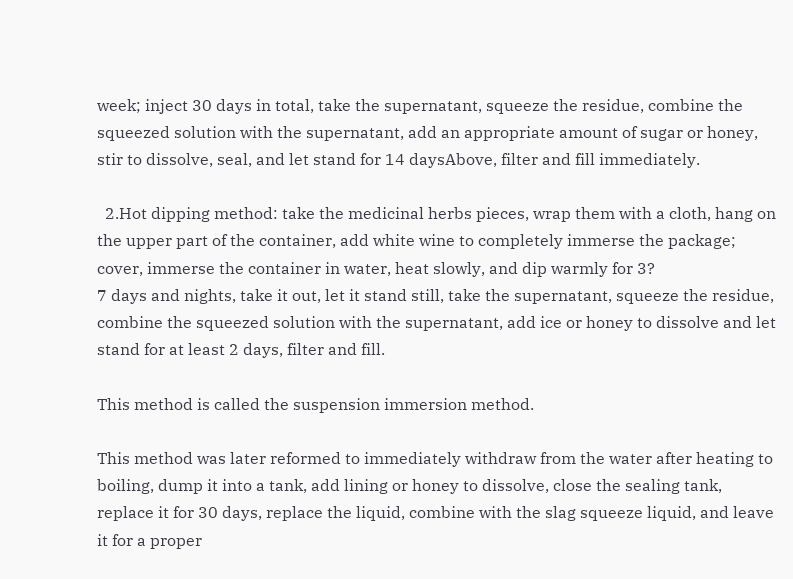week; inject 30 days in total, take the supernatant, squeeze the residue, combine the squeezed solution with the supernatant, add an appropriate amount of sugar or honey, stir to dissolve, seal, and let stand for 14 daysAbove, filter and fill immediately.

  2.Hot dipping method: take the medicinal herbs pieces, wrap them with a cloth, hang on the upper part of the container, add white wine to completely immerse the package; cover, immerse the container in water, heat slowly, and dip warmly for 3?
7 days and nights, take it out, let it stand still, take the supernatant, squeeze the residue, combine the squeezed solution with the supernatant, add ice or honey to dissolve and let stand for at least 2 days, filter and fill.

This method is called the suspension immersion method.

This method was later reformed to immediately withdraw from the water after heating to boiling, dump it into a tank, add lining or honey to dissolve, close the sealing tank, replace it for 30 days, replace the liquid, combine with the slag squeeze liquid, and leave it for a proper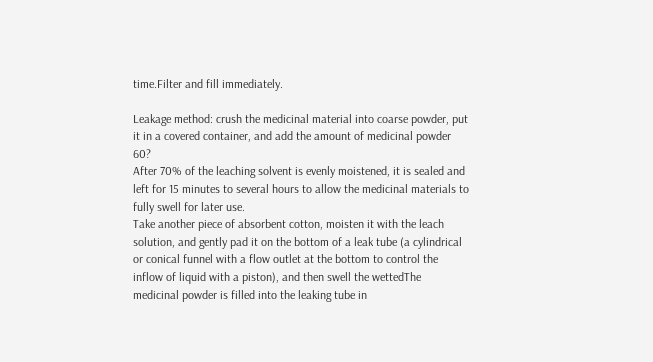time.Filter and fill immediately.

Leakage method: crush the medicinal material into coarse powder, put it in a covered container, and add the amount of medicinal powder 60?
After 70% of the leaching solvent is evenly moistened, it is sealed and left for 15 minutes to several hours to allow the medicinal materials to fully swell for later use.
Take another piece of absorbent cotton, moisten it with the leach solution, and gently pad it on the bottom of a leak tube (a cylindrical or conical funnel with a flow outlet at the bottom to control the inflow of liquid with a piston), and then swell the wettedThe medicinal powder is filled into the leaking tube in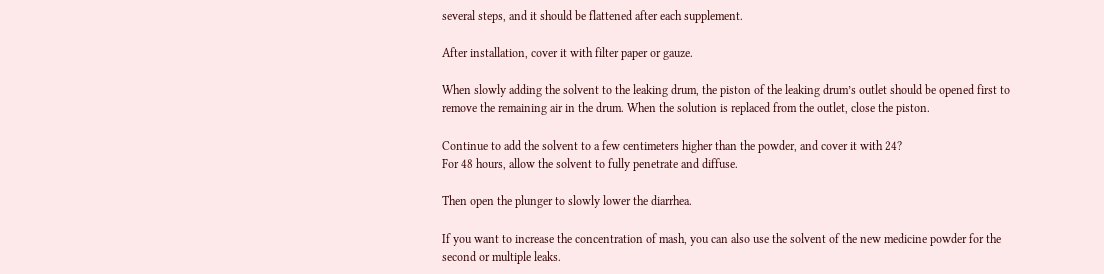several steps, and it should be flattened after each supplement.

After installation, cover it with filter paper or gauze.

When slowly adding the solvent to the leaking drum, the piston of the leaking drum’s outlet should be opened first to remove the remaining air in the drum. When the solution is replaced from the outlet, close the piston.

Continue to add the solvent to a few centimeters higher than the powder, and cover it with 24?
For 48 hours, allow the solvent to fully penetrate and diffuse.

Then open the plunger to slowly lower the diarrhea.

If you want to increase the concentration of mash, you can also use the solvent of the new medicine powder for the second or multiple leaks.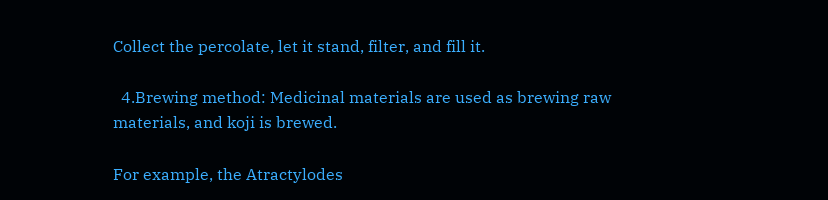Collect the percolate, let it stand, filter, and fill it.

  4.Brewing method: Medicinal materials are used as brewing raw materials, and koji is brewed.

For example, the Atractylodes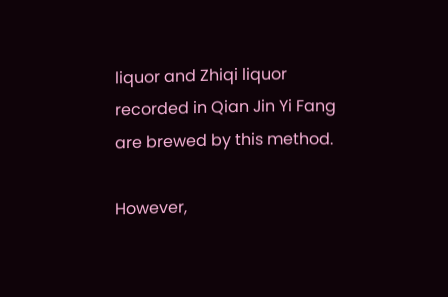liquor and Zhiqi liquor recorded in Qian Jin Yi Fang are brewed by this method.

However,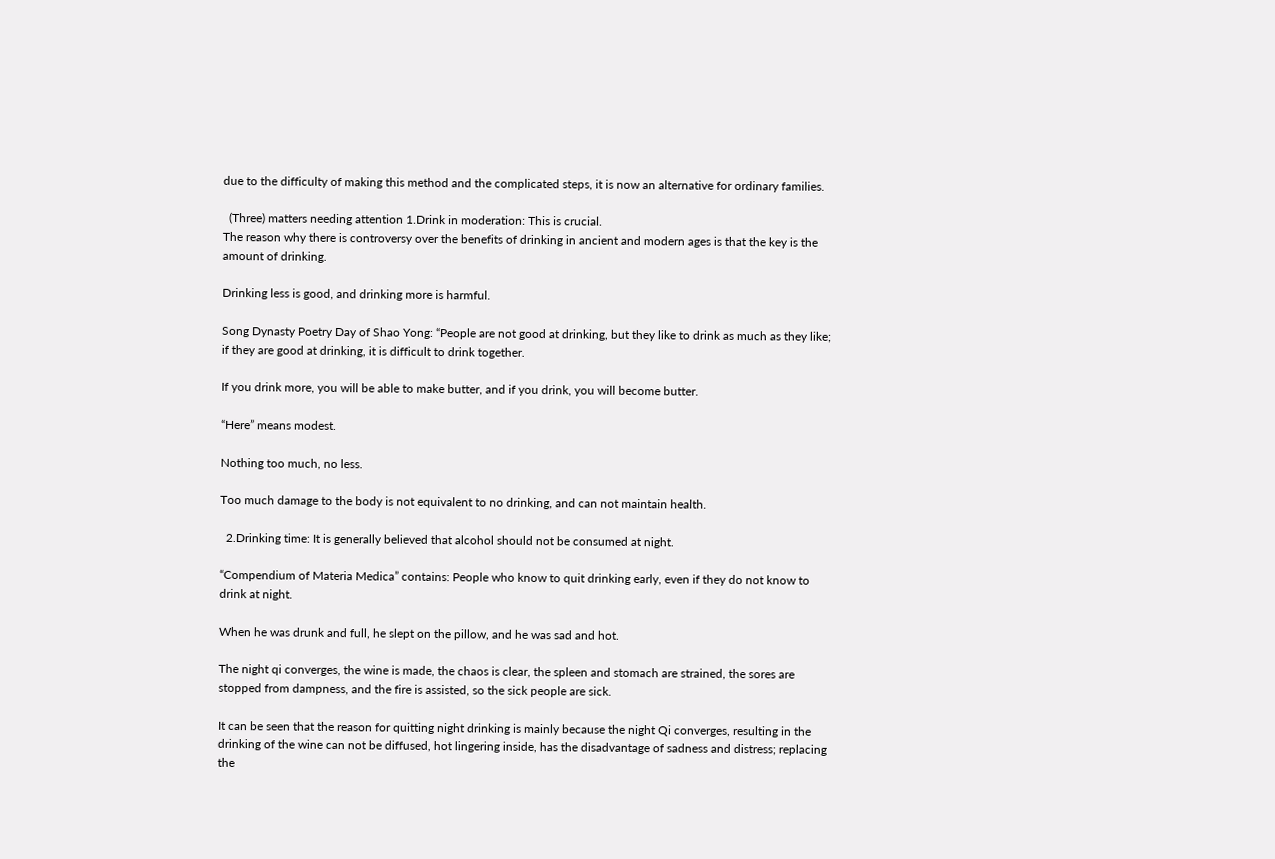due to the difficulty of making this method and the complicated steps, it is now an alternative for ordinary families.

  (Three) matters needing attention 1.Drink in moderation: This is crucial.
The reason why there is controversy over the benefits of drinking in ancient and modern ages is that the key is the amount of drinking.

Drinking less is good, and drinking more is harmful.

Song Dynasty Poetry Day of Shao Yong: “People are not good at drinking, but they like to drink as much as they like; if they are good at drinking, it is difficult to drink together.

If you drink more, you will be able to make butter, and if you drink, you will become butter.

“Here” means modest.

Nothing too much, no less.

Too much damage to the body is not equivalent to no drinking, and can not maintain health.

  2.Drinking time: It is generally believed that alcohol should not be consumed at night.

“Compendium of Materia Medica” contains: People who know to quit drinking early, even if they do not know to drink at night.

When he was drunk and full, he slept on the pillow, and he was sad and hot.

The night qi converges, the wine is made, the chaos is clear, the spleen and stomach are strained, the sores are stopped from dampness, and the fire is assisted, so the sick people are sick.

It can be seen that the reason for quitting night drinking is mainly because the night Qi converges, resulting in the drinking of the wine can not be diffused, hot lingering inside, has the disadvantage of sadness and distress; replacing the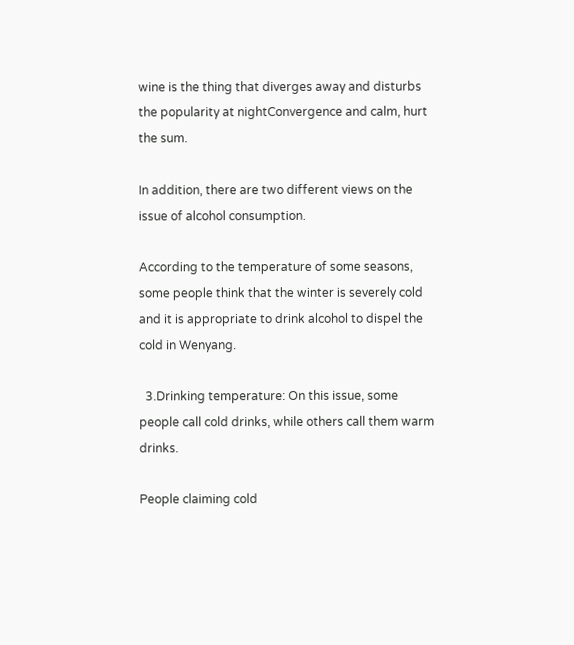wine is the thing that diverges away and disturbs the popularity at nightConvergence and calm, hurt the sum.

In addition, there are two different views on the issue of alcohol consumption.

According to the temperature of some seasons, some people think that the winter is severely cold and it is appropriate to drink alcohol to dispel the cold in Wenyang.

  3.Drinking temperature: On this issue, some people call cold drinks, while others call them warm drinks.

People claiming cold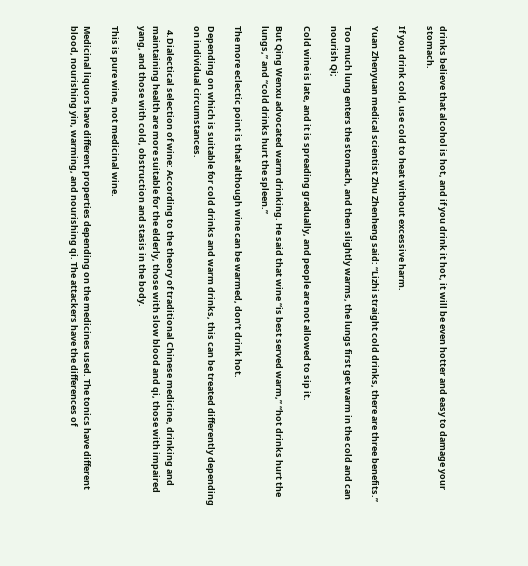drinks believe that alcohol is hot, and if you drink it hot, it will be even hotter and easy to damage your stomach.

If you drink cold, use cold to heat without excessive harm.

Yuan Zhenyuan medical scientist Zhu Zhenheng said: “Lizhi straight cold drinks, there are three benefits.”

Too much lung enters the stomach, and then slightly warms, the lungs first get warm in the cold and can nourish Qi;

Cold wine is late, and it is spreading gradually, and people are not allowed to sip it.

But Qing Wenxu advocated warm drinking. He said that wine “is best served warm,” “hot drinks hurt the lungs,” and “cold drinks hurt the spleen.”

The more eclectic point is that although wine can be warmed, don’t drink hot.

Depending on which is suitable for cold drinks and warm drinks, this can be treated differently depending on individual circumstances.

  4.Dialectical selection of wine: According to the theory of traditional Chinese medicine, drinking and maintaining health are more suitable for the elderly, those with slow blood and qi, those with impaired yang, and those with cold, obstruction and stasis in the body.

This is pure wine, not medicinal wine.

Medicinal liquors have different properties depending on the medicines used. The tonics have different blood, nourishing yin, warming, and nourishing qi. The attackers have the differences of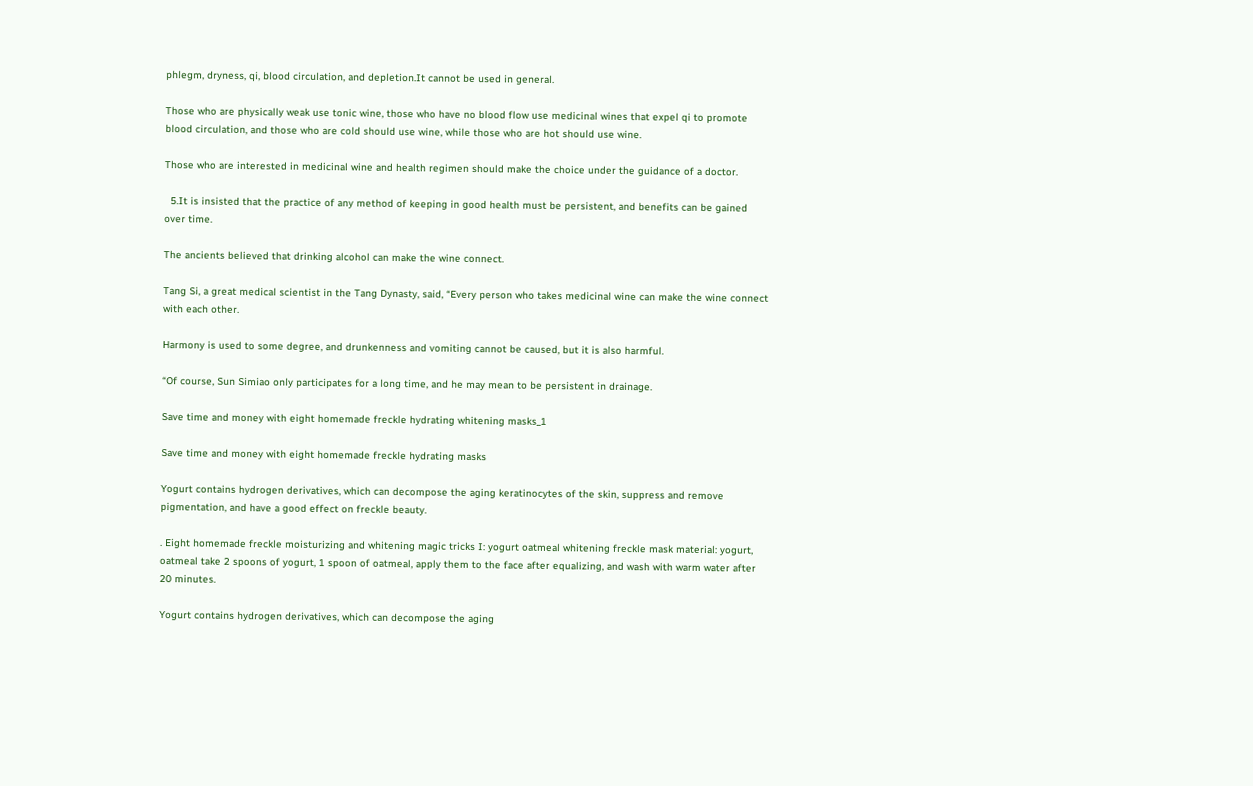phlegm, dryness, qi, blood circulation, and depletion.It cannot be used in general.

Those who are physically weak use tonic wine, those who have no blood flow use medicinal wines that expel qi to promote blood circulation, and those who are cold should use wine, while those who are hot should use wine.

Those who are interested in medicinal wine and health regimen should make the choice under the guidance of a doctor.

  5.It is insisted that the practice of any method of keeping in good health must be persistent, and benefits can be gained over time.

The ancients believed that drinking alcohol can make the wine connect.

Tang Si, a great medical scientist in the Tang Dynasty, said, “Every person who takes medicinal wine can make the wine connect with each other.

Harmony is used to some degree, and drunkenness and vomiting cannot be caused, but it is also harmful.

“Of course, Sun Simiao only participates for a long time, and he may mean to be persistent in drainage.

Save time and money with eight homemade freckle hydrating whitening masks_1

Save time and money with eight homemade freckle hydrating masks

Yogurt contains hydrogen derivatives, which can decompose the aging keratinocytes of the skin, suppress and remove pigmentation, and have a good effect on freckle beauty.

. Eight homemade freckle moisturizing and whitening magic tricks I: yogurt oatmeal whitening freckle mask material: yogurt, oatmeal take 2 spoons of yogurt, 1 spoon of oatmeal, apply them to the face after equalizing, and wash with warm water after 20 minutes.

Yogurt contains hydrogen derivatives, which can decompose the aging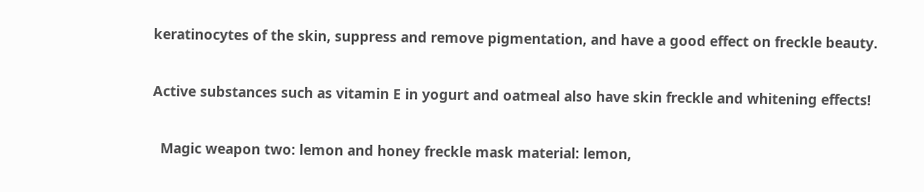keratinocytes of the skin, suppress and remove pigmentation, and have a good effect on freckle beauty.

Active substances such as vitamin E in yogurt and oatmeal also have skin freckle and whitening effects!

  Magic weapon two: lemon and honey freckle mask material: lemon,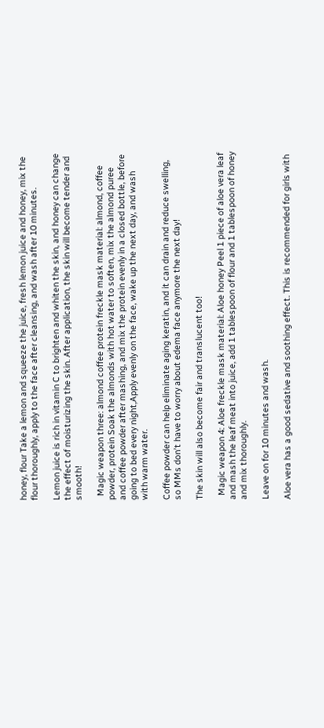honey, flour Take a lemon and squeeze the juice, fresh lemon juice and honey, mix the flour thoroughly, apply to the face after cleansing, and wash after 10 minutes.

Lemon juice is rich in vitamin C to brighten and whiten the skin, and honey can change the effect of moisturizing the skin. After application, the skin will become tender and smooth!

  Magic weapon three: almond coffee protein freckle mask material: almond, coffee powder, protein Soak the almonds with hot water to soften, mix the almond puree and coffee powder after mashing, and mix the protein evenly in a closed bottle, before going to bed every night,Apply evenly on the face, wake up the next day, and wash with warm water.

Coffee powder can help eliminate aging keratin, and it can drain and reduce swelling, so MMs don’t have to worry about edema face anymore the next day!

The skin will also become fair and translucent too!

  Magic weapon 4: Aloe freckle mask material: Aloe honey Peel 1 piece of aloe vera leaf and mash the leaf meat into juice, add 1 tablespoon of flour and 1 tablespoon of honey and mix thoroughly.

Leave on for 10 minutes and wash.

Aloe vera has a good sedative and soothing effect. This is recommended for girls with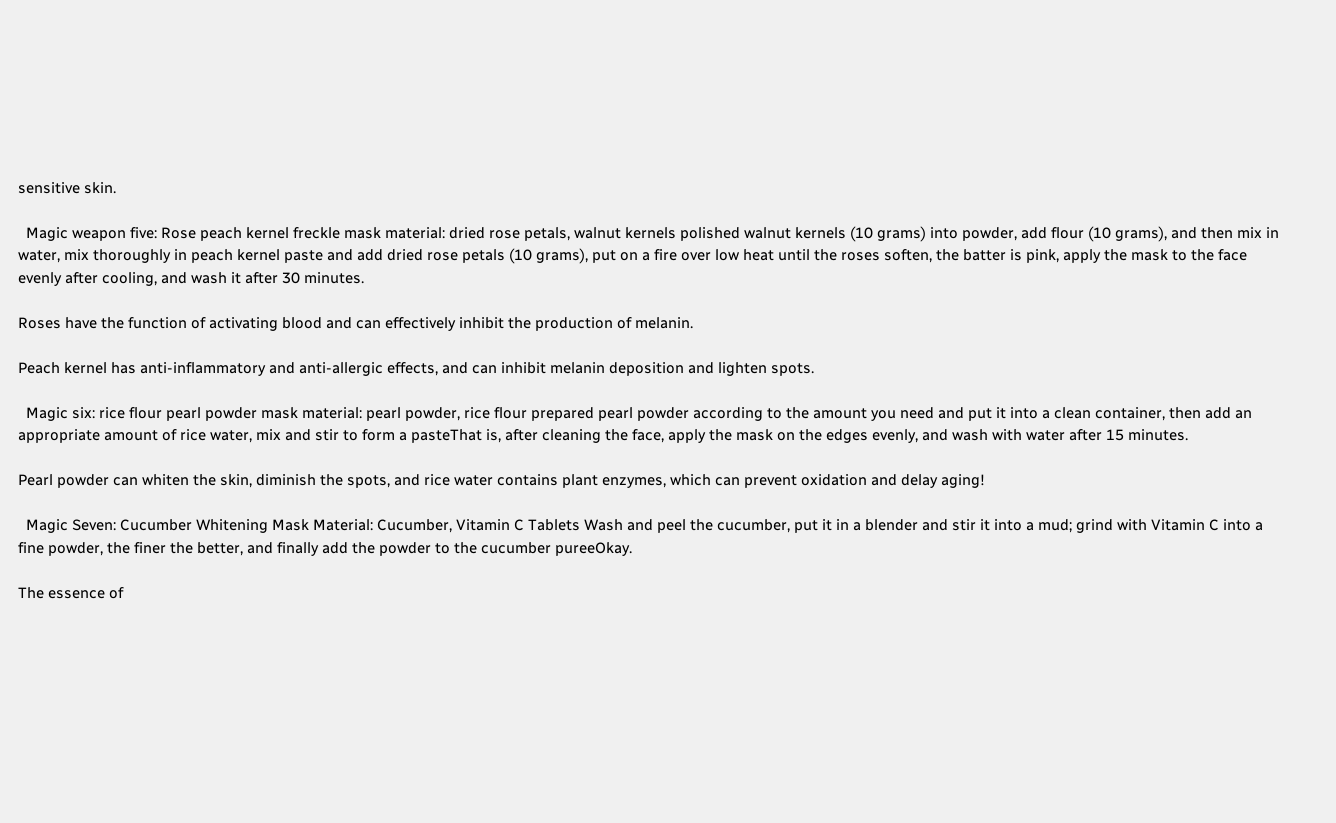sensitive skin.

  Magic weapon five: Rose peach kernel freckle mask material: dried rose petals, walnut kernels polished walnut kernels (10 grams) into powder, add flour (10 grams), and then mix in water, mix thoroughly in peach kernel paste and add dried rose petals (10 grams), put on a fire over low heat until the roses soften, the batter is pink, apply the mask to the face evenly after cooling, and wash it after 30 minutes.

Roses have the function of activating blood and can effectively inhibit the production of melanin.

Peach kernel has anti-inflammatory and anti-allergic effects, and can inhibit melanin deposition and lighten spots.

  Magic six: rice flour pearl powder mask material: pearl powder, rice flour prepared pearl powder according to the amount you need and put it into a clean container, then add an appropriate amount of rice water, mix and stir to form a pasteThat is, after cleaning the face, apply the mask on the edges evenly, and wash with water after 15 minutes.

Pearl powder can whiten the skin, diminish the spots, and rice water contains plant enzymes, which can prevent oxidation and delay aging!

  Magic Seven: Cucumber Whitening Mask Material: Cucumber, Vitamin C Tablets Wash and peel the cucumber, put it in a blender and stir it into a mud; grind with Vitamin C into a fine powder, the finer the better, and finally add the powder to the cucumber pureeOkay.

The essence of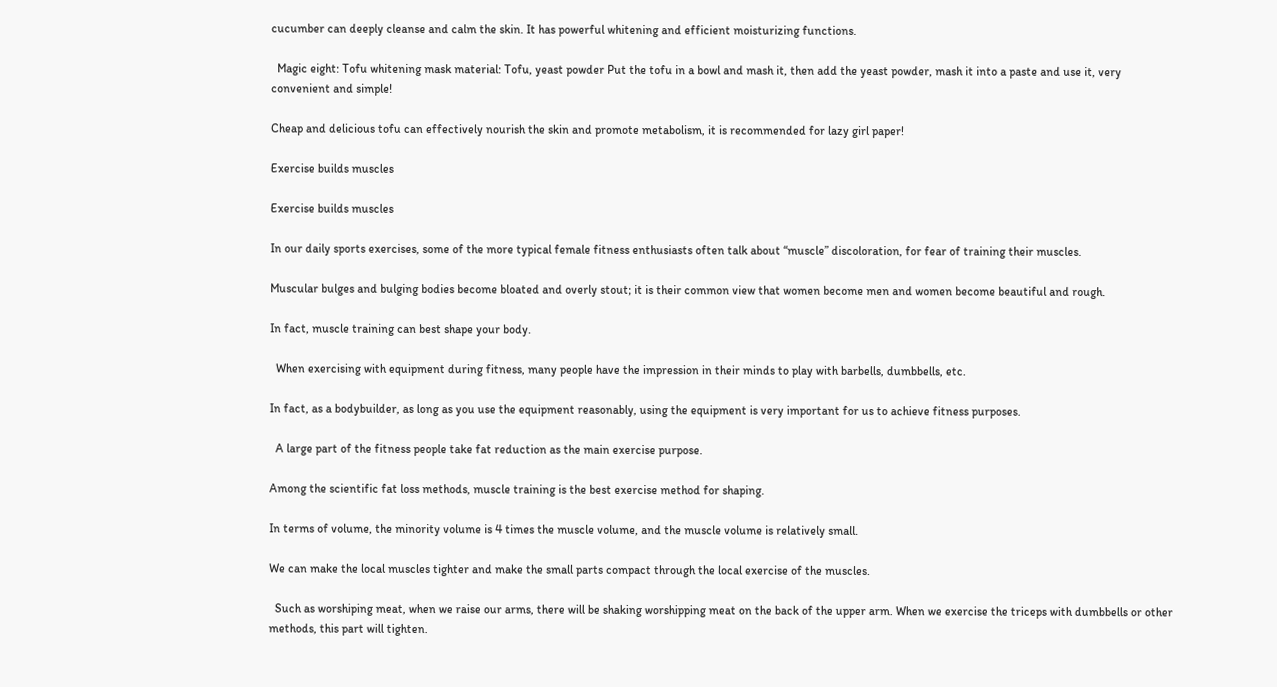cucumber can deeply cleanse and calm the skin. It has powerful whitening and efficient moisturizing functions.

  Magic eight: Tofu whitening mask material: Tofu, yeast powder Put the tofu in a bowl and mash it, then add the yeast powder, mash it into a paste and use it, very convenient and simple!

Cheap and delicious tofu can effectively nourish the skin and promote metabolism, it is recommended for lazy girl paper!

Exercise builds muscles

Exercise builds muscles

In our daily sports exercises, some of the more typical female fitness enthusiasts often talk about “muscle” discoloration, for fear of training their muscles.

Muscular bulges and bulging bodies become bloated and overly stout; it is their common view that women become men and women become beautiful and rough.

In fact, muscle training can best shape your body.

  When exercising with equipment during fitness, many people have the impression in their minds to play with barbells, dumbbells, etc.

In fact, as a bodybuilder, as long as you use the equipment reasonably, using the equipment is very important for us to achieve fitness purposes.

  A large part of the fitness people take fat reduction as the main exercise purpose.

Among the scientific fat loss methods, muscle training is the best exercise method for shaping.

In terms of volume, the minority volume is 4 times the muscle volume, and the muscle volume is relatively small.

We can make the local muscles tighter and make the small parts compact through the local exercise of the muscles.

  Such as worshiping meat, when we raise our arms, there will be shaking worshipping meat on the back of the upper arm. When we exercise the triceps with dumbbells or other methods, this part will tighten.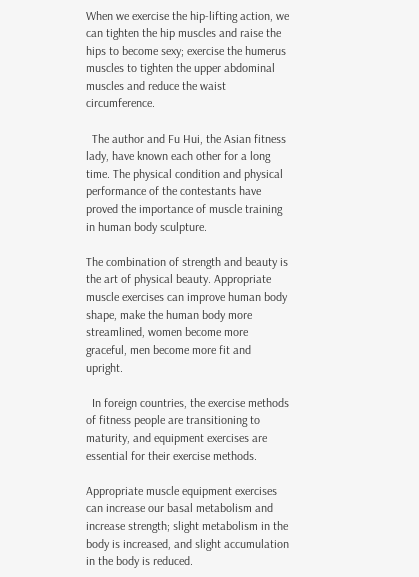When we exercise the hip-lifting action, we can tighten the hip muscles and raise the hips to become sexy; exercise the humerus muscles to tighten the upper abdominal muscles and reduce the waist circumference.

  The author and Fu Hui, the Asian fitness lady, have known each other for a long time. The physical condition and physical performance of the contestants have proved the importance of muscle training in human body sculpture.

The combination of strength and beauty is the art of physical beauty. Appropriate muscle exercises can improve human body shape, make the human body more streamlined, women become more graceful, men become more fit and upright.

  In foreign countries, the exercise methods of fitness people are transitioning to maturity, and equipment exercises are essential for their exercise methods.

Appropriate muscle equipment exercises can increase our basal metabolism and increase strength; slight metabolism in the body is increased, and slight accumulation in the body is reduced.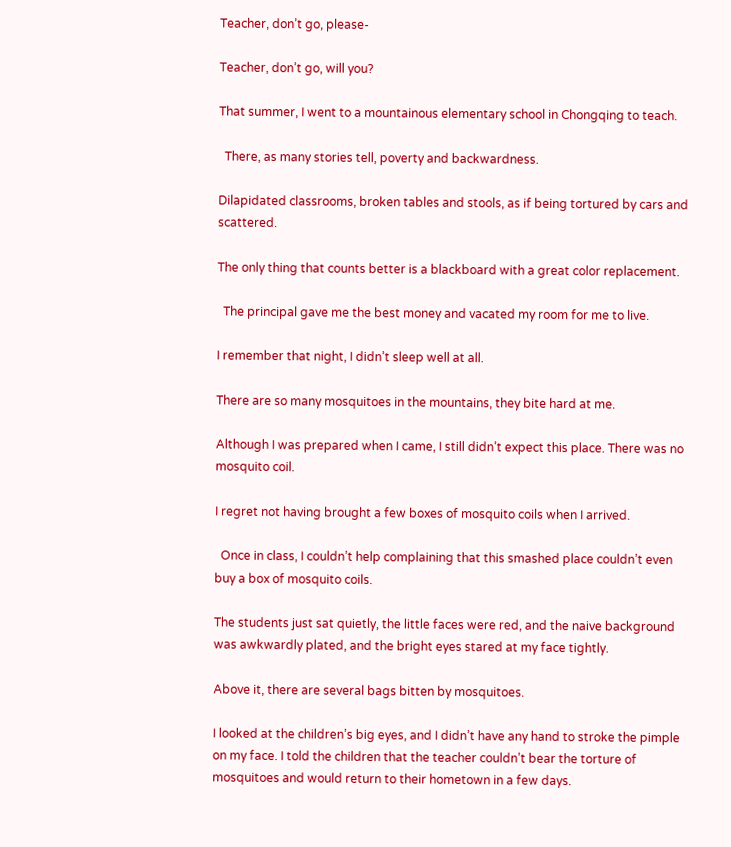Teacher, don’t go, please-

Teacher, don’t go, will you?

That summer, I went to a mountainous elementary school in Chongqing to teach.

  There, as many stories tell, poverty and backwardness.

Dilapidated classrooms, broken tables and stools, as if being tortured by cars and scattered.

The only thing that counts better is a blackboard with a great color replacement.

  The principal gave me the best money and vacated my room for me to live.

I remember that night, I didn’t sleep well at all.

There are so many mosquitoes in the mountains, they bite hard at me.

Although I was prepared when I came, I still didn’t expect this place. There was no mosquito coil.

I regret not having brought a few boxes of mosquito coils when I arrived.

  Once in class, I couldn’t help complaining that this smashed place couldn’t even buy a box of mosquito coils.

The students just sat quietly, the little faces were red, and the naive background was awkwardly plated, and the bright eyes stared at my face tightly.

Above it, there are several bags bitten by mosquitoes.

I looked at the children’s big eyes, and I didn’t have any hand to stroke the pimple on my face. I told the children that the teacher couldn’t bear the torture of mosquitoes and would return to their hometown in a few days.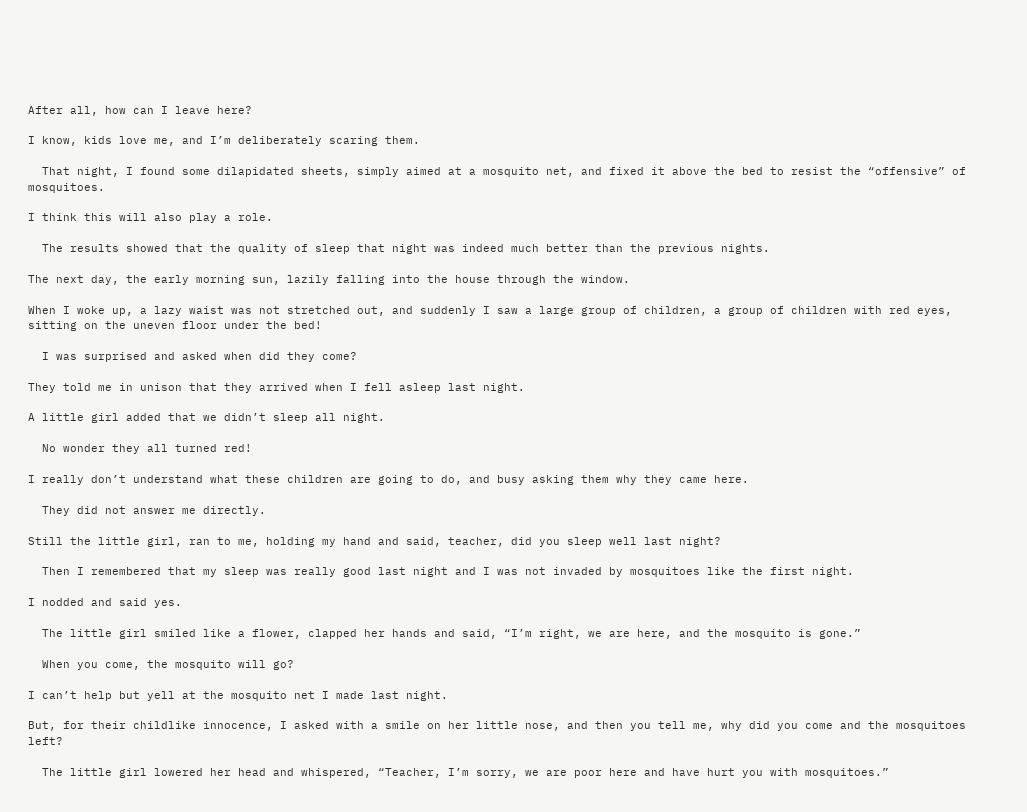After all, how can I leave here?

I know, kids love me, and I’m deliberately scaring them.

  That night, I found some dilapidated sheets, simply aimed at a mosquito net, and fixed it above the bed to resist the “offensive” of mosquitoes.

I think this will also play a role.

  The results showed that the quality of sleep that night was indeed much better than the previous nights.

The next day, the early morning sun, lazily falling into the house through the window.

When I woke up, a lazy waist was not stretched out, and suddenly I saw a large group of children, a group of children with red eyes, sitting on the uneven floor under the bed!

  I was surprised and asked when did they come?

They told me in unison that they arrived when I fell asleep last night.

A little girl added that we didn’t sleep all night.

  No wonder they all turned red!

I really don’t understand what these children are going to do, and busy asking them why they came here.

  They did not answer me directly.

Still the little girl, ran to me, holding my hand and said, teacher, did you sleep well last night?

  Then I remembered that my sleep was really good last night and I was not invaded by mosquitoes like the first night.

I nodded and said yes.

  The little girl smiled like a flower, clapped her hands and said, “I’m right, we are here, and the mosquito is gone.”

  When you come, the mosquito will go?

I can’t help but yell at the mosquito net I made last night.

But, for their childlike innocence, I asked with a smile on her little nose, and then you tell me, why did you come and the mosquitoes left?

  The little girl lowered her head and whispered, “Teacher, I’m sorry, we are poor here and have hurt you with mosquitoes.”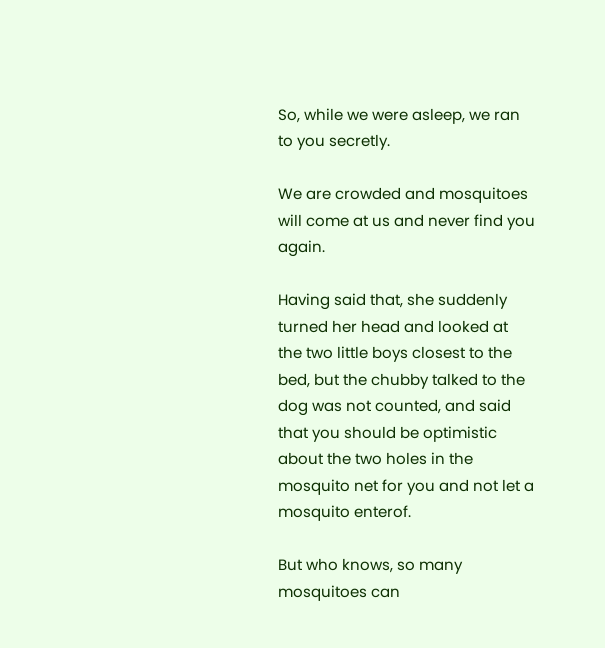So, while we were asleep, we ran to you secretly.

We are crowded and mosquitoes will come at us and never find you again.

Having said that, she suddenly turned her head and looked at the two little boys closest to the bed, but the chubby talked to the dog was not counted, and said that you should be optimistic about the two holes in the mosquito net for you and not let a mosquito enterof.

But who knows, so many mosquitoes can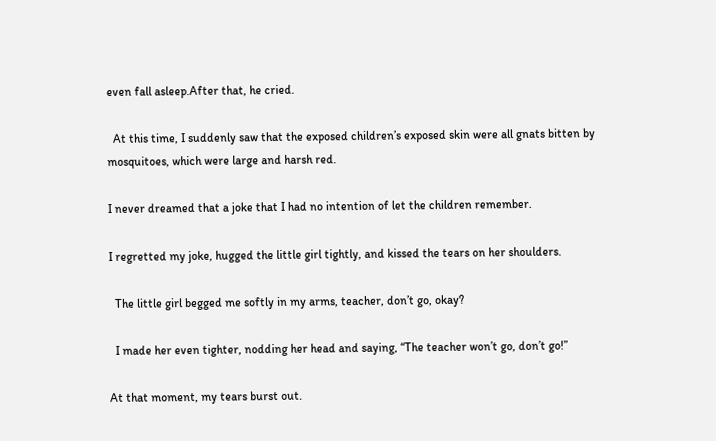even fall asleep.After that, he cried.

  At this time, I suddenly saw that the exposed children’s exposed skin were all gnats bitten by mosquitoes, which were large and harsh red.

I never dreamed that a joke that I had no intention of let the children remember.

I regretted my joke, hugged the little girl tightly, and kissed the tears on her shoulders.

  The little girl begged me softly in my arms, teacher, don’t go, okay?

  I made her even tighter, nodding her head and saying, “The teacher won’t go, don’t go!”

At that moment, my tears burst out.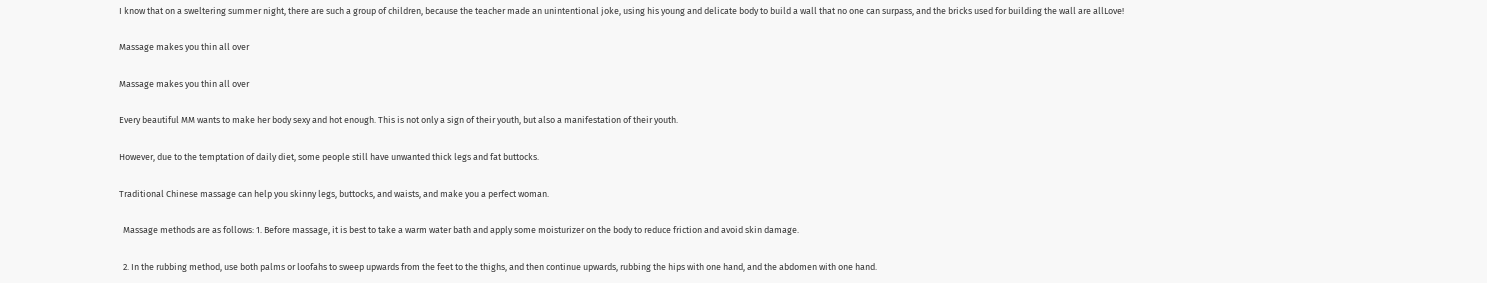I know that on a sweltering summer night, there are such a group of children, because the teacher made an unintentional joke, using his young and delicate body to build a wall that no one can surpass, and the bricks used for building the wall are allLove!

Massage makes you thin all over

Massage makes you thin all over

Every beautiful MM wants to make her body sexy and hot enough. This is not only a sign of their youth, but also a manifestation of their youth.

However, due to the temptation of daily diet, some people still have unwanted thick legs and fat buttocks.

Traditional Chinese massage can help you skinny legs, buttocks, and waists, and make you a perfect woman.

  Massage methods are as follows: 1. Before massage, it is best to take a warm water bath and apply some moisturizer on the body to reduce friction and avoid skin damage.

  2. In the rubbing method, use both palms or loofahs to sweep upwards from the feet to the thighs, and then continue upwards, rubbing the hips with one hand, and the abdomen with one hand.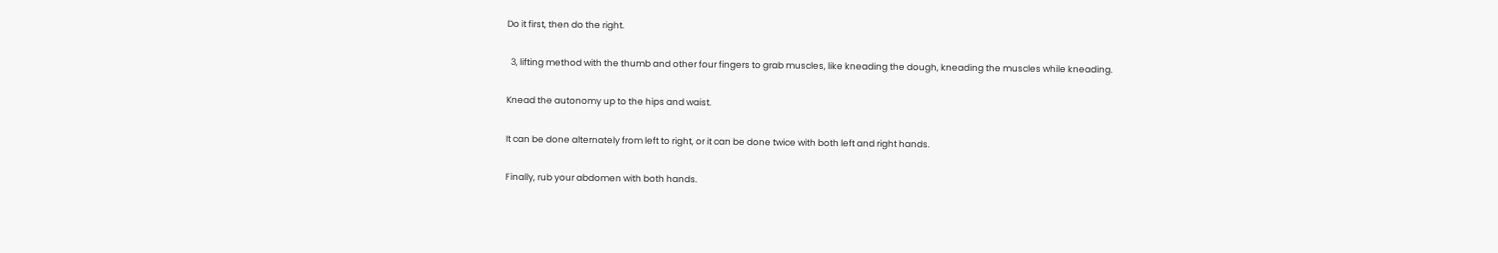Do it first, then do the right.

  3, lifting method with the thumb and other four fingers to grab muscles, like kneading the dough, kneading the muscles while kneading.

Knead the autonomy up to the hips and waist.

It can be done alternately from left to right, or it can be done twice with both left and right hands.

Finally, rub your abdomen with both hands.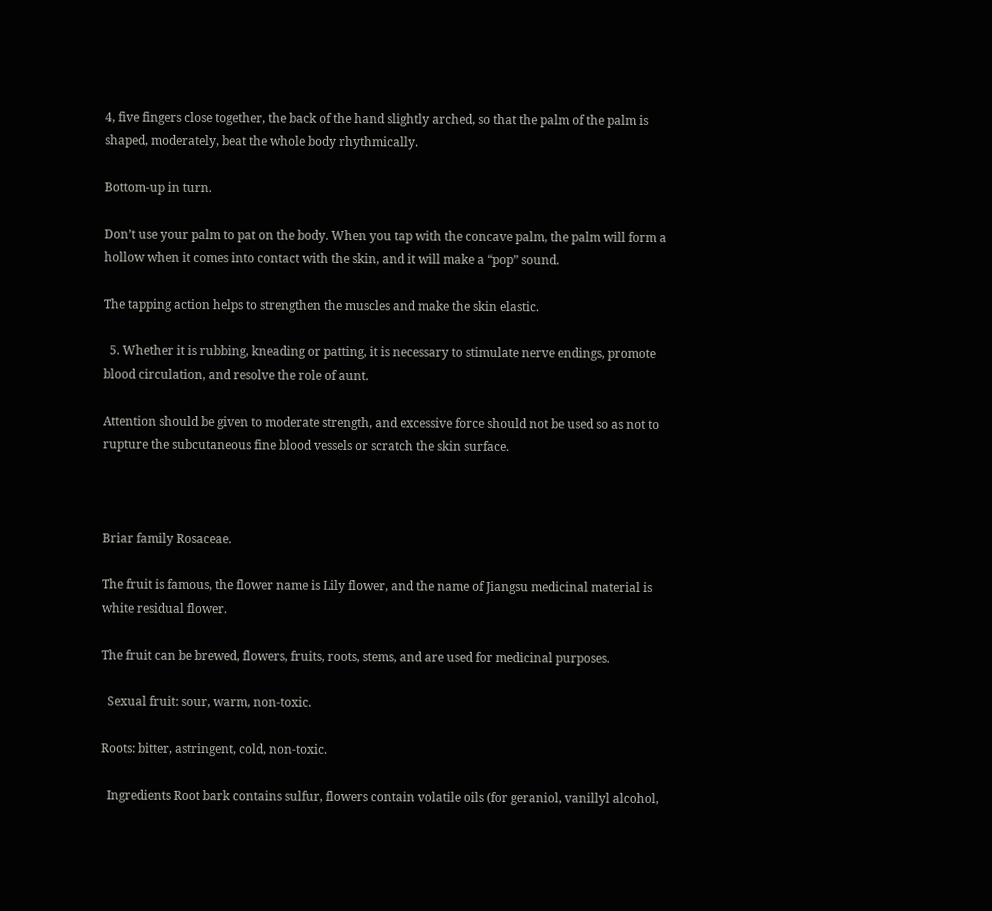4, five fingers close together, the back of the hand slightly arched, so that the palm of the palm is shaped, moderately, beat the whole body rhythmically.

Bottom-up in turn.

Don’t use your palm to pat on the body. When you tap with the concave palm, the palm will form a hollow when it comes into contact with the skin, and it will make a “pop” sound.

The tapping action helps to strengthen the muscles and make the skin elastic.

  5. Whether it is rubbing, kneading or patting, it is necessary to stimulate nerve endings, promote blood circulation, and resolve the role of aunt.

Attention should be given to moderate strength, and excessive force should not be used so as not to rupture the subcutaneous fine blood vessels or scratch the skin surface.



Briar family Rosaceae.

The fruit is famous, the flower name is Lily flower, and the name of Jiangsu medicinal material is white residual flower.

The fruit can be brewed, flowers, fruits, roots, stems, and are used for medicinal purposes.

  Sexual fruit: sour, warm, non-toxic.

Roots: bitter, astringent, cold, non-toxic.

  Ingredients Root bark contains sulfur, flowers contain volatile oils (for geraniol, vanillyl alcohol,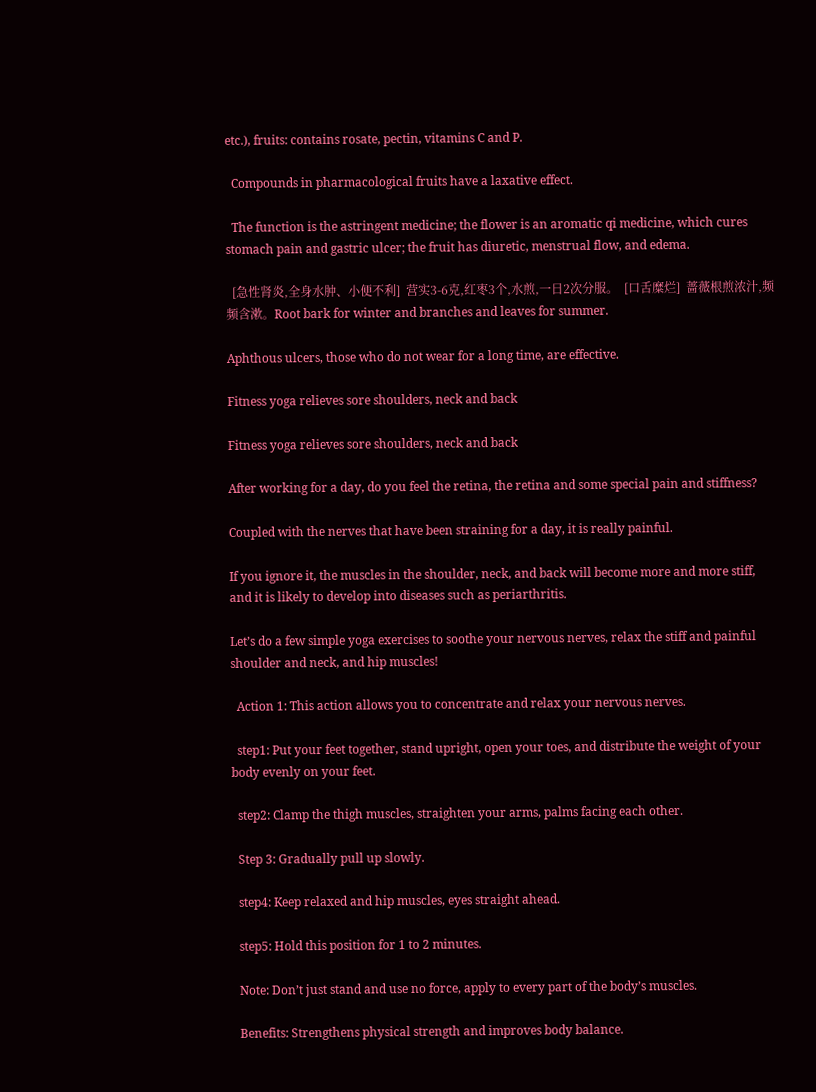etc.), fruits: contains rosate, pectin, vitamins C and P.

  Compounds in pharmacological fruits have a laxative effect.

  The function is the astringent medicine; the flower is an aromatic qi medicine, which cures stomach pain and gastric ulcer; the fruit has diuretic, menstrual flow, and edema.

  [急性肾炎,全身水肿、小便不利]  营实3-6克,红枣3个,水煎,一日2次分服。  [口舌糜烂]  蔷薇根煎浓汁,频频含漱。Root bark for winter and branches and leaves for summer.

Aphthous ulcers, those who do not wear for a long time, are effective.

Fitness yoga relieves sore shoulders, neck and back

Fitness yoga relieves sore shoulders, neck and back

After working for a day, do you feel the retina, the retina and some special pain and stiffness?

Coupled with the nerves that have been straining for a day, it is really painful.

If you ignore it, the muscles in the shoulder, neck, and back will become more and more stiff, and it is likely to develop into diseases such as periarthritis.

Let’s do a few simple yoga exercises to soothe your nervous nerves, relax the stiff and painful shoulder and neck, and hip muscles!

  Action 1: This action allows you to concentrate and relax your nervous nerves.

  step1: Put your feet together, stand upright, open your toes, and distribute the weight of your body evenly on your feet.

  step2: Clamp the thigh muscles, straighten your arms, palms facing each other.

  Step 3: Gradually pull up slowly.

  step4: Keep relaxed and hip muscles, eyes straight ahead.

  step5: Hold this position for 1 to 2 minutes.

  Note: Don’t just stand and use no force, apply to every part of the body’s muscles.

  Benefits: Strengthens physical strength and improves body balance.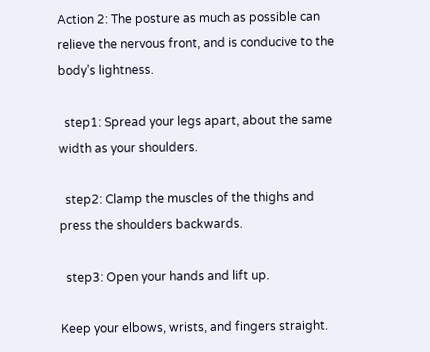Action 2: The posture as much as possible can relieve the nervous front, and is conducive to the body’s lightness.

  step1: Spread your legs apart, about the same width as your shoulders.

  step2: Clamp the muscles of the thighs and press the shoulders backwards.

  step3: Open your hands and lift up.

Keep your elbows, wrists, and fingers straight.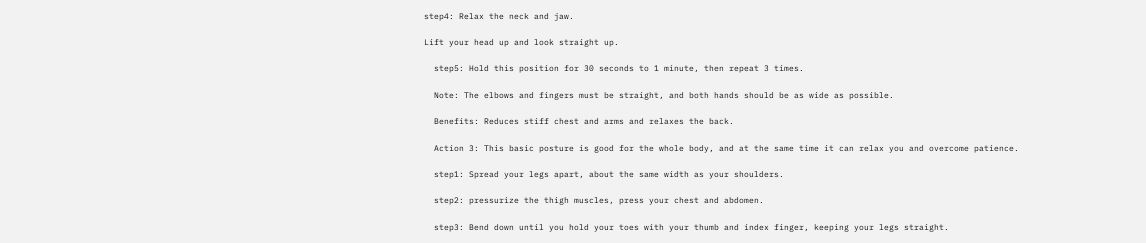step4: Relax the neck and jaw.

Lift your head up and look straight up.

  step5: Hold this position for 30 seconds to 1 minute, then repeat 3 times.

  Note: The elbows and fingers must be straight, and both hands should be as wide as possible.

  Benefits: Reduces stiff chest and arms and relaxes the back.

  Action 3: This basic posture is good for the whole body, and at the same time it can relax you and overcome patience.

  step1: Spread your legs apart, about the same width as your shoulders.

  step2: pressurize the thigh muscles, press your chest and abdomen.

  step3: Bend down until you hold your toes with your thumb and index finger, keeping your legs straight.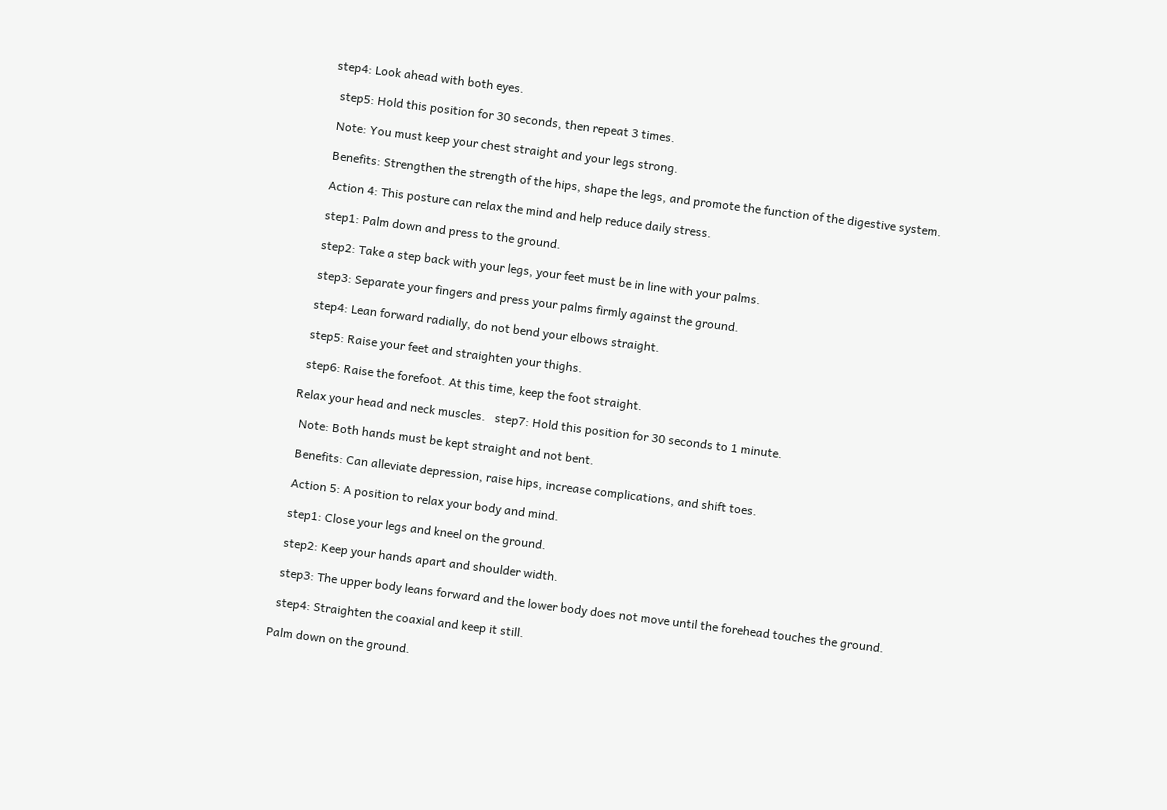step4: Look ahead with both eyes.

  step5: Hold this position for 30 seconds, then repeat 3 times.

  Note: You must keep your chest straight and your legs strong.

  Benefits: Strengthen the strength of the hips, shape the legs, and promote the function of the digestive system.

  Action 4: This posture can relax the mind and help reduce daily stress.

  step1: Palm down and press to the ground.

  step2: Take a step back with your legs, your feet must be in line with your palms.

  step3: Separate your fingers and press your palms firmly against the ground.

  step4: Lean forward radially, do not bend your elbows straight.

  step5: Raise your feet and straighten your thighs.

  step6: Raise the forefoot. At this time, keep the foot straight.

Relax your head and neck muscles.   step7: Hold this position for 30 seconds to 1 minute.

  Note: Both hands must be kept straight and not bent.

  Benefits: Can alleviate depression, raise hips, increase complications, and shift toes.

  Action 5: A position to relax your body and mind.

  step1: Close your legs and kneel on the ground.

  step2: Keep your hands apart and shoulder width.

  step3: The upper body leans forward and the lower body does not move until the forehead touches the ground.

  step4: Straighten the coaxial and keep it still.

Palm down on the ground.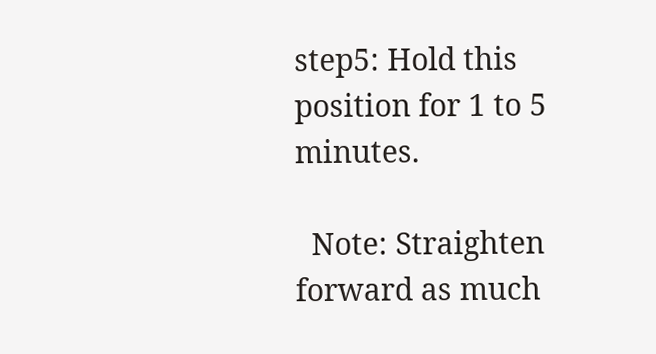step5: Hold this position for 1 to 5 minutes.

  Note: Straighten forward as much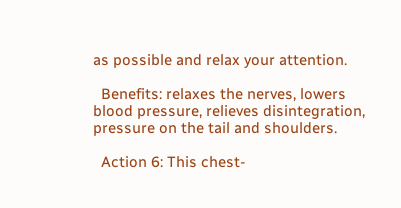as possible and relax your attention.

  Benefits: relaxes the nerves, lowers blood pressure, relieves disintegration, pressure on the tail and shoulders.

  Action 6: This chest-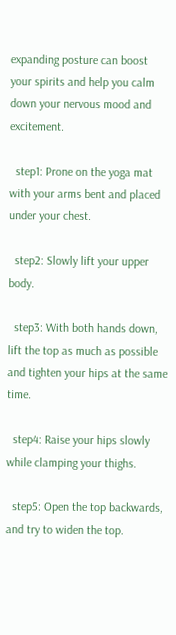expanding posture can boost your spirits and help you calm down your nervous mood and excitement.

  step1: Prone on the yoga mat with your arms bent and placed under your chest.

  step2: Slowly lift your upper body.

  step3: With both hands down, lift the top as much as possible and tighten your hips at the same time.

  step4: Raise your hips slowly while clamping your thighs.

  step5: Open the top backwards, and try to widen the top.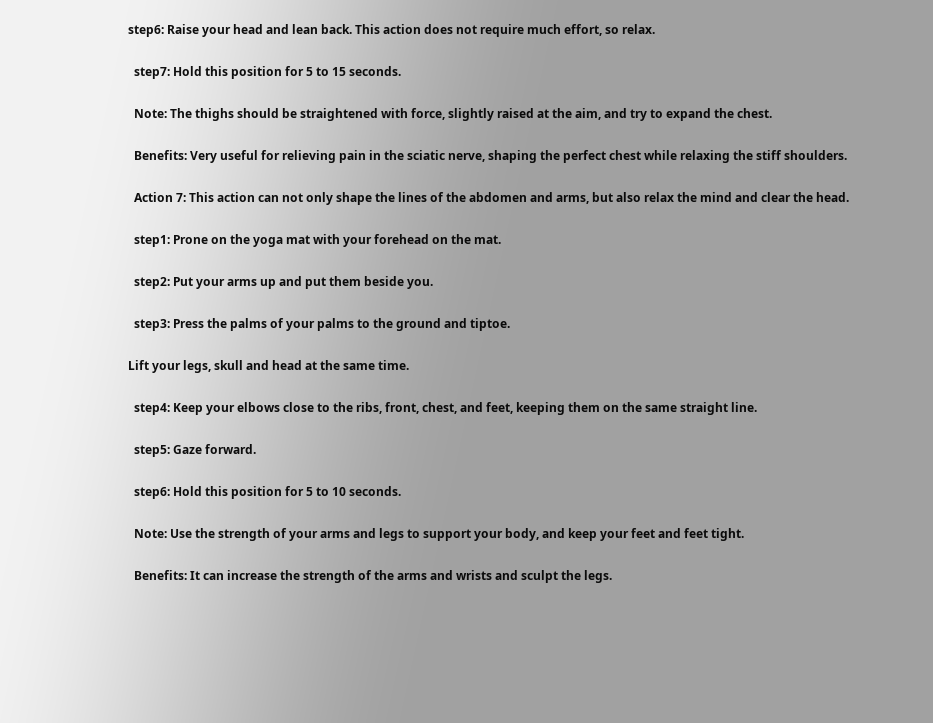step6: Raise your head and lean back. This action does not require much effort, so relax.

  step7: Hold this position for 5 to 15 seconds.

  Note: The thighs should be straightened with force, slightly raised at the aim, and try to expand the chest.

  Benefits: Very useful for relieving pain in the sciatic nerve, shaping the perfect chest while relaxing the stiff shoulders.

  Action 7: This action can not only shape the lines of the abdomen and arms, but also relax the mind and clear the head.

  step1: Prone on the yoga mat with your forehead on the mat.

  step2: Put your arms up and put them beside you.

  step3: Press the palms of your palms to the ground and tiptoe.

Lift your legs, skull and head at the same time.

  step4: Keep your elbows close to the ribs, front, chest, and feet, keeping them on the same straight line.

  step5: Gaze forward.

  step6: Hold this position for 5 to 10 seconds.

  Note: Use the strength of your arms and legs to support your body, and keep your feet and feet tight.

  Benefits: It can increase the strength of the arms and wrists and sculpt the legs.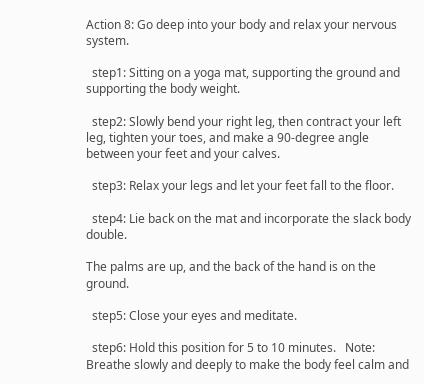Action 8: Go deep into your body and relax your nervous system.

  step1: Sitting on a yoga mat, supporting the ground and supporting the body weight.

  step2: Slowly bend your right leg, then contract your left leg, tighten your toes, and make a 90-degree angle between your feet and your calves.

  step3: Relax your legs and let your feet fall to the floor.

  step4: Lie back on the mat and incorporate the slack body double.

The palms are up, and the back of the hand is on the ground.

  step5: Close your eyes and meditate.

  step6: Hold this position for 5 to 10 minutes.   Note: Breathe slowly and deeply to make the body feel calm and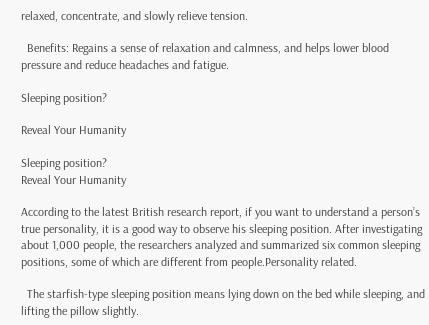relaxed, concentrate, and slowly relieve tension.

  Benefits: Regains a sense of relaxation and calmness, and helps lower blood pressure and reduce headaches and fatigue.

Sleeping position?

Reveal Your Humanity

Sleeping position?
Reveal Your Humanity

According to the latest British research report, if you want to understand a person’s true personality, it is a good way to observe his sleeping position. After investigating about 1,000 people, the researchers analyzed and summarized six common sleeping positions, some of which are different from people.Personality related.

  The starfish-type sleeping position means lying down on the bed while sleeping, and lifting the pillow slightly.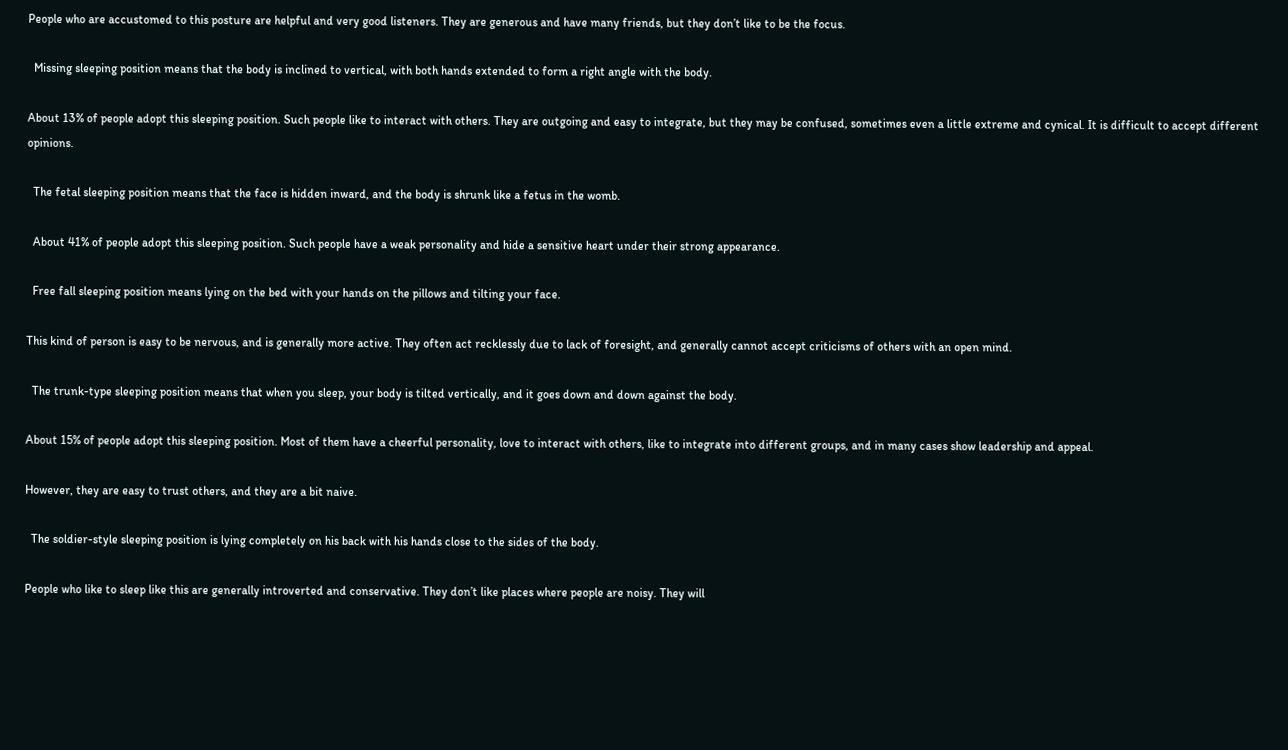People who are accustomed to this posture are helpful and very good listeners. They are generous and have many friends, but they don’t like to be the focus.

  Missing sleeping position means that the body is inclined to vertical, with both hands extended to form a right angle with the body.

About 13% of people adopt this sleeping position. Such people like to interact with others. They are outgoing and easy to integrate, but they may be confused, sometimes even a little extreme and cynical. It is difficult to accept different opinions.

  The fetal sleeping position means that the face is hidden inward, and the body is shrunk like a fetus in the womb.

  About 41% of people adopt this sleeping position. Such people have a weak personality and hide a sensitive heart under their strong appearance.

  Free fall sleeping position means lying on the bed with your hands on the pillows and tilting your face.

This kind of person is easy to be nervous, and is generally more active. They often act recklessly due to lack of foresight, and generally cannot accept criticisms of others with an open mind.

  The trunk-type sleeping position means that when you sleep, your body is tilted vertically, and it goes down and down against the body.

About 15% of people adopt this sleeping position. Most of them have a cheerful personality, love to interact with others, like to integrate into different groups, and in many cases show leadership and appeal.

However, they are easy to trust others, and they are a bit naive.

  The soldier-style sleeping position is lying completely on his back with his hands close to the sides of the body.

People who like to sleep like this are generally introverted and conservative. They don’t like places where people are noisy. They will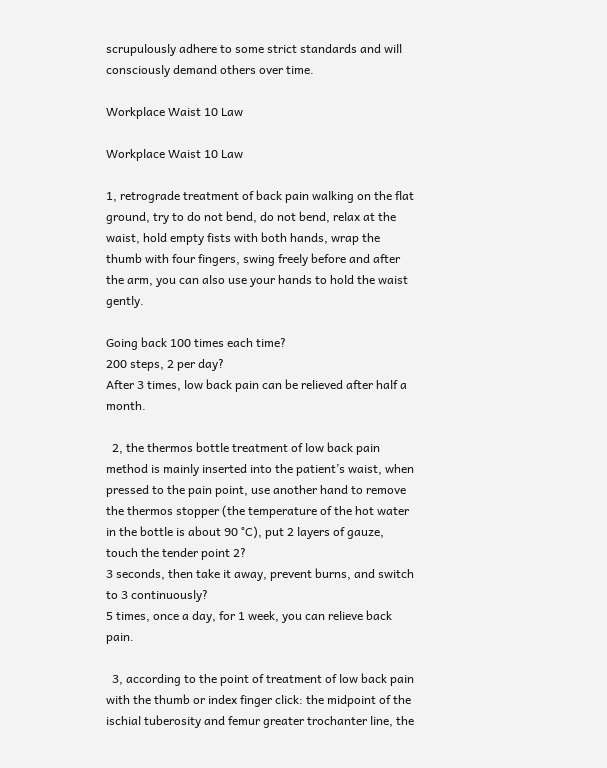scrupulously adhere to some strict standards and will consciously demand others over time.

Workplace Waist 10 Law

Workplace Waist 10 Law

1, retrograde treatment of back pain walking on the flat ground, try to do not bend, do not bend, relax at the waist, hold empty fists with both hands, wrap the thumb with four fingers, swing freely before and after the arm, you can also use your hands to hold the waist gently.

Going back 100 times each time?
200 steps, 2 per day?
After 3 times, low back pain can be relieved after half a month.

  2, the thermos bottle treatment of low back pain method is mainly inserted into the patient’s waist, when pressed to the pain point, use another hand to remove the thermos stopper (the temperature of the hot water in the bottle is about 90 °C), put 2 layers of gauze, touch the tender point 2?
3 seconds, then take it away, prevent burns, and switch to 3 continuously?
5 times, once a day, for 1 week, you can relieve back pain.

  3, according to the point of treatment of low back pain with the thumb or index finger click: the midpoint of the ischial tuberosity and femur greater trochanter line, the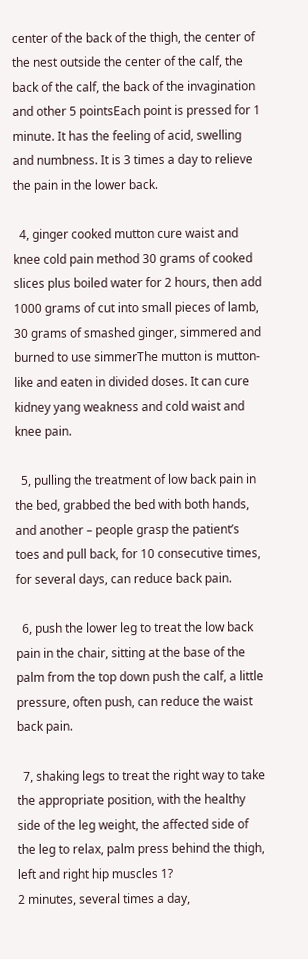center of the back of the thigh, the center of the nest outside the center of the calf, the back of the calf, the back of the invagination and other 5 pointsEach point is pressed for 1 minute. It has the feeling of acid, swelling and numbness. It is 3 times a day to relieve the pain in the lower back.

  4, ginger cooked mutton cure waist and knee cold pain method 30 grams of cooked slices plus boiled water for 2 hours, then add 1000 grams of cut into small pieces of lamb, 30 grams of smashed ginger, simmered and burned to use simmerThe mutton is mutton-like and eaten in divided doses. It can cure kidney yang weakness and cold waist and knee pain.

  5, pulling the treatment of low back pain in the bed, grabbed the bed with both hands, and another – people grasp the patient’s toes and pull back, for 10 consecutive times, for several days, can reduce back pain.

  6, push the lower leg to treat the low back pain in the chair, sitting at the base of the palm from the top down push the calf, a little pressure, often push, can reduce the waist back pain.

  7, shaking legs to treat the right way to take the appropriate position, with the healthy side of the leg weight, the affected side of the leg to relax, palm press behind the thigh, left and right hip muscles 1?
2 minutes, several times a day,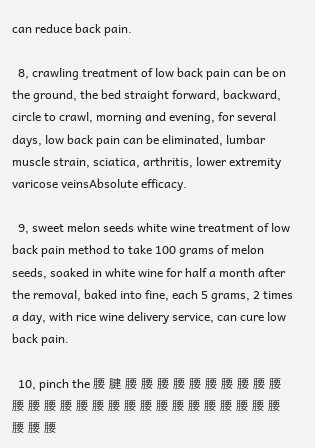can reduce back pain.

  8, crawling treatment of low back pain can be on the ground, the bed straight forward, backward, circle to crawl, morning and evening, for several days, low back pain can be eliminated, lumbar muscle strain, sciatica, arthritis, lower extremity varicose veinsAbsolute efficacy.

  9, sweet melon seeds white wine treatment of low back pain method to take 100 grams of melon seeds, soaked in white wine for half a month after the removal, baked into fine, each 5 grams, 2 times a day, with rice wine delivery service, can cure low back pain.

  10, pinch the 腰 腱 腰 腰 腰 腰 腰 腰 腰 腰 腰 腰 腰 腰 腰 腰 腰 腰 腰 腰 腰 腰 腰 腰 腰 腰 腰 腰 腰 腰 腰 腰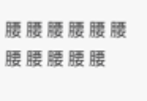腰 腰 腰 腰 腰 腰 腰 腰 腰 腰 腰